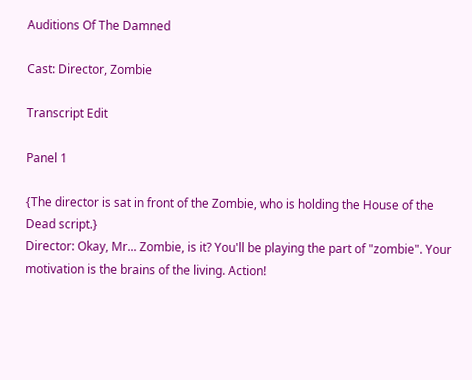Auditions Of The Damned

Cast: Director, Zombie

Transcript Edit

Panel 1

{The director is sat in front of the Zombie, who is holding the House of the Dead script.}
Director: Okay, Mr... Zombie, is it? You'll be playing the part of "zombie". Your motivation is the brains of the living. Action!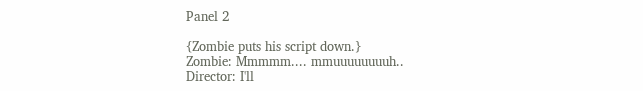Panel 2

{Zombie puts his script down.}
Zombie: Mmmmm.... mmuuuuuuuuh..
Director: I'll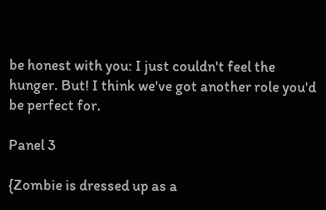be honest with you: I just couldn't feel the hunger. But! I think we've got another role you'd be perfect for.

Panel 3

{Zombie is dressed up as a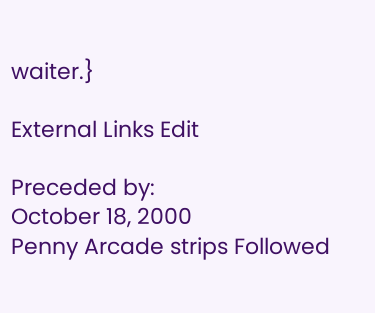waiter.}

External Links Edit

Preceded by:
October 18, 2000
Penny Arcade strips Followed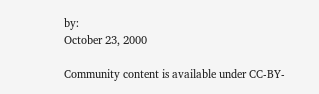by:
October 23, 2000

Community content is available under CC-BY-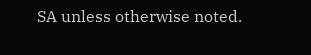SA unless otherwise noted.